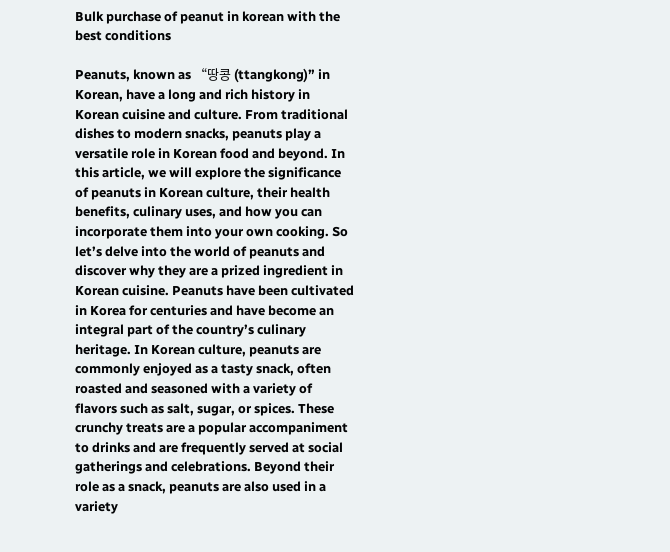Bulk purchase of peanut in korean with the best conditions

Peanuts, known as “땅콩 (ttangkong)” in Korean, have a long and rich history in Korean cuisine and culture. From traditional dishes to modern snacks, peanuts play a versatile role in Korean food and beyond. In this article, we will explore the significance of peanuts in Korean culture, their health benefits, culinary uses, and how you can incorporate them into your own cooking. So let’s delve into the world of peanuts and discover why they are a prized ingredient in Korean cuisine. Peanuts have been cultivated in Korea for centuries and have become an integral part of the country’s culinary heritage. In Korean culture, peanuts are commonly enjoyed as a tasty snack, often roasted and seasoned with a variety of flavors such as salt, sugar, or spices. These crunchy treats are a popular accompaniment to drinks and are frequently served at social gatherings and celebrations. Beyond their role as a snack, peanuts are also used in a variety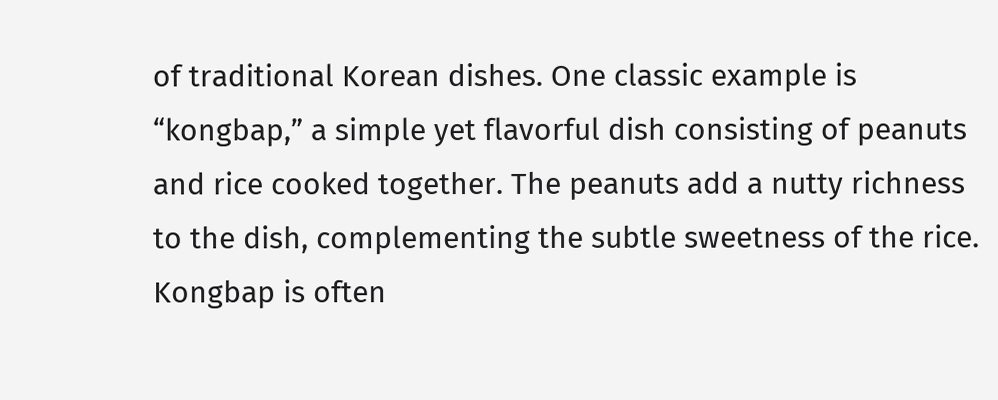of traditional Korean dishes. One classic example is “kongbap,” a simple yet flavorful dish consisting of peanuts and rice cooked together. The peanuts add a nutty richness to the dish, complementing the subtle sweetness of the rice. Kongbap is often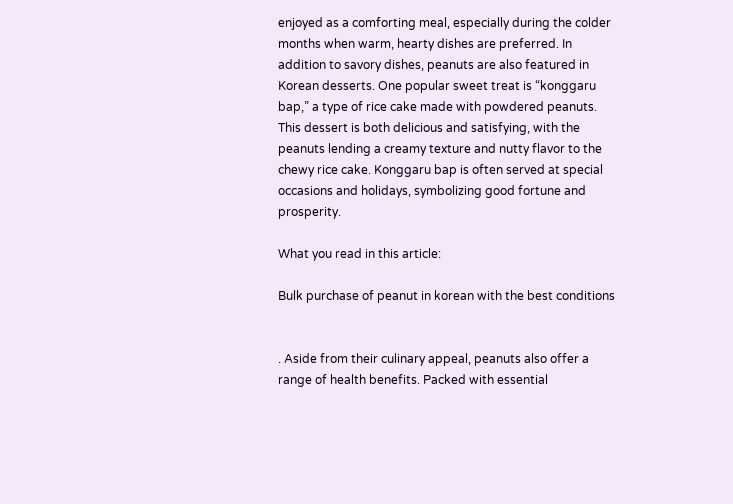enjoyed as a comforting meal, especially during the colder months when warm, hearty dishes are preferred. In addition to savory dishes, peanuts are also featured in Korean desserts. One popular sweet treat is “konggaru bap,” a type of rice cake made with powdered peanuts. This dessert is both delicious and satisfying, with the peanuts lending a creamy texture and nutty flavor to the chewy rice cake. Konggaru bap is often served at special occasions and holidays, symbolizing good fortune and prosperity.

What you read in this article:

Bulk purchase of peanut in korean with the best conditions


. Aside from their culinary appeal, peanuts also offer a range of health benefits. Packed with essential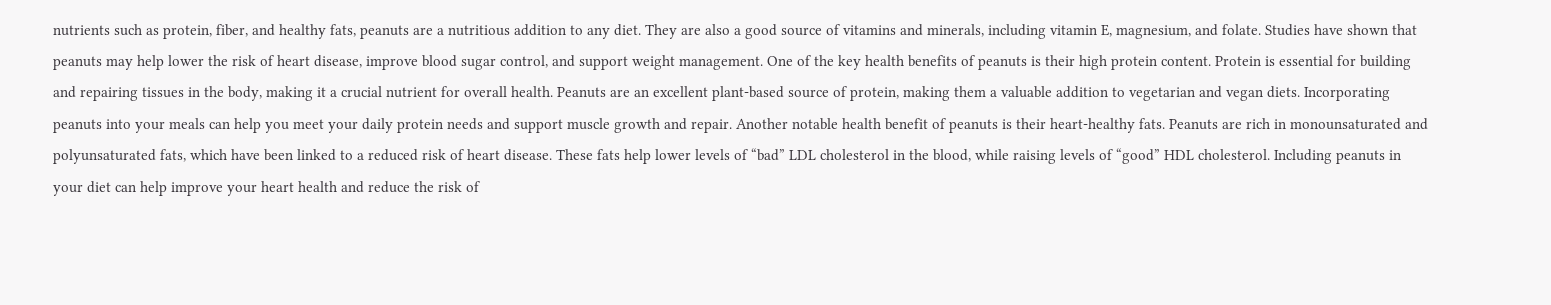nutrients such as protein, fiber, and healthy fats, peanuts are a nutritious addition to any diet. They are also a good source of vitamins and minerals, including vitamin E, magnesium, and folate. Studies have shown that peanuts may help lower the risk of heart disease, improve blood sugar control, and support weight management. One of the key health benefits of peanuts is their high protein content. Protein is essential for building and repairing tissues in the body, making it a crucial nutrient for overall health. Peanuts are an excellent plant-based source of protein, making them a valuable addition to vegetarian and vegan diets. Incorporating peanuts into your meals can help you meet your daily protein needs and support muscle growth and repair. Another notable health benefit of peanuts is their heart-healthy fats. Peanuts are rich in monounsaturated and polyunsaturated fats, which have been linked to a reduced risk of heart disease. These fats help lower levels of “bad” LDL cholesterol in the blood, while raising levels of “good” HDL cholesterol. Including peanuts in your diet can help improve your heart health and reduce the risk of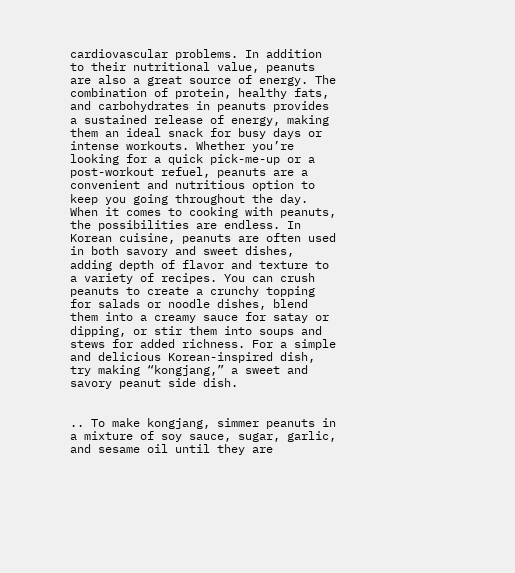cardiovascular problems. In addition to their nutritional value, peanuts are also a great source of energy. The combination of protein, healthy fats, and carbohydrates in peanuts provides a sustained release of energy, making them an ideal snack for busy days or intense workouts. Whether you’re looking for a quick pick-me-up or a post-workout refuel, peanuts are a convenient and nutritious option to keep you going throughout the day. When it comes to cooking with peanuts, the possibilities are endless. In Korean cuisine, peanuts are often used in both savory and sweet dishes, adding depth of flavor and texture to a variety of recipes. You can crush peanuts to create a crunchy topping for salads or noodle dishes, blend them into a creamy sauce for satay or dipping, or stir them into soups and stews for added richness. For a simple and delicious Korean-inspired dish, try making “kongjang,” a sweet and savory peanut side dish.


.. To make kongjang, simmer peanuts in a mixture of soy sauce, sugar, garlic, and sesame oil until they are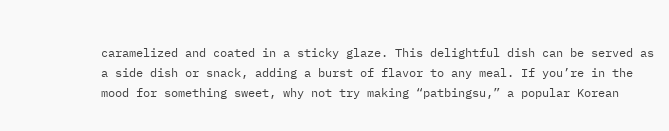caramelized and coated in a sticky glaze. This delightful dish can be served as a side dish or snack, adding a burst of flavor to any meal. If you’re in the mood for something sweet, why not try making “patbingsu,” a popular Korean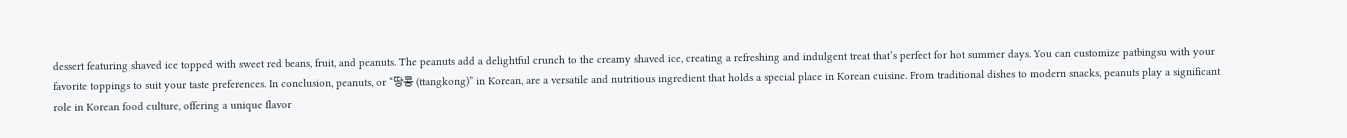dessert featuring shaved ice topped with sweet red beans, fruit, and peanuts. The peanuts add a delightful crunch to the creamy shaved ice, creating a refreshing and indulgent treat that’s perfect for hot summer days. You can customize patbingsu with your favorite toppings to suit your taste preferences. In conclusion, peanuts, or “땅콩 (ttangkong)” in Korean, are a versatile and nutritious ingredient that holds a special place in Korean cuisine. From traditional dishes to modern snacks, peanuts play a significant role in Korean food culture, offering a unique flavor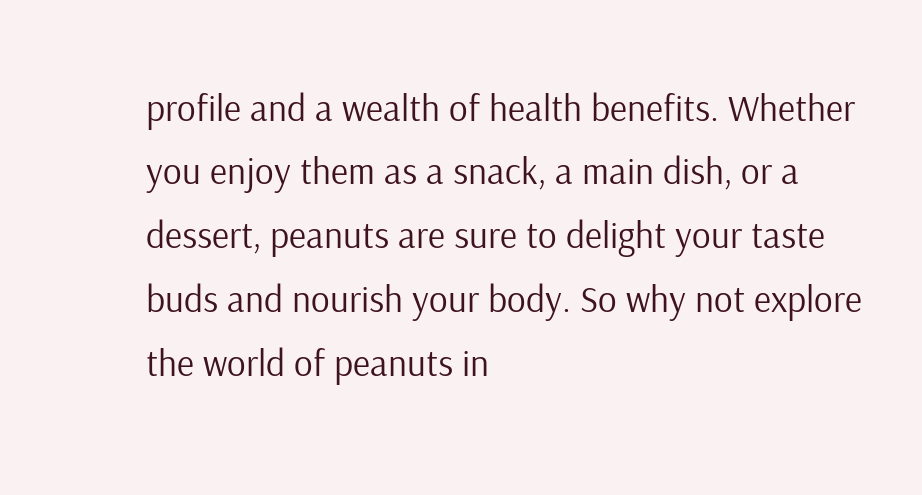profile and a wealth of health benefits. Whether you enjoy them as a snack, a main dish, or a dessert, peanuts are sure to delight your taste buds and nourish your body. So why not explore the world of peanuts in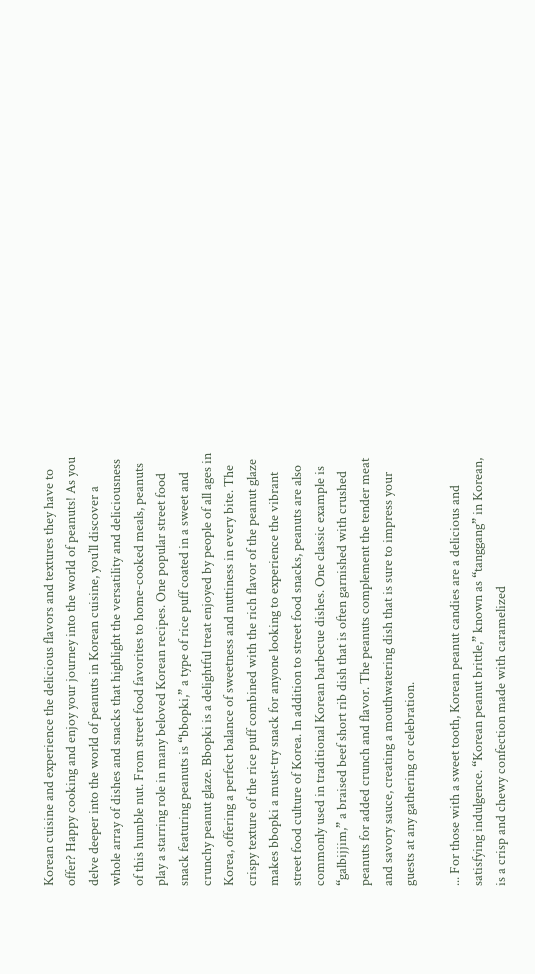Korean cuisine and experience the delicious flavors and textures they have to offer? Happy cooking and enjoy your journey into the world of peanuts! As you delve deeper into the world of peanuts in Korean cuisine, you’ll discover a whole array of dishes and snacks that highlight the versatility and deliciousness of this humble nut. From street food favorites to home-cooked meals, peanuts play a starring role in many beloved Korean recipes. One popular street food snack featuring peanuts is “bbopki,” a type of rice puff coated in a sweet and crunchy peanut glaze. Bbopki is a delightful treat enjoyed by people of all ages in Korea, offering a perfect balance of sweetness and nuttiness in every bite. The crispy texture of the rice puff combined with the rich flavor of the peanut glaze makes bbopki a must-try snack for anyone looking to experience the vibrant street food culture of Korea. In addition to street food snacks, peanuts are also commonly used in traditional Korean barbecue dishes. One classic example is “galbijjim,” a braised beef short rib dish that is often garnished with crushed peanuts for added crunch and flavor. The peanuts complement the tender meat and savory sauce, creating a mouthwatering dish that is sure to impress your guests at any gathering or celebration.

... For those with a sweet tooth, Korean peanut candies are a delicious and satisfying indulgence. “Korean peanut brittle,” known as “tanggang” in Korean, is a crisp and chewy confection made with caramelized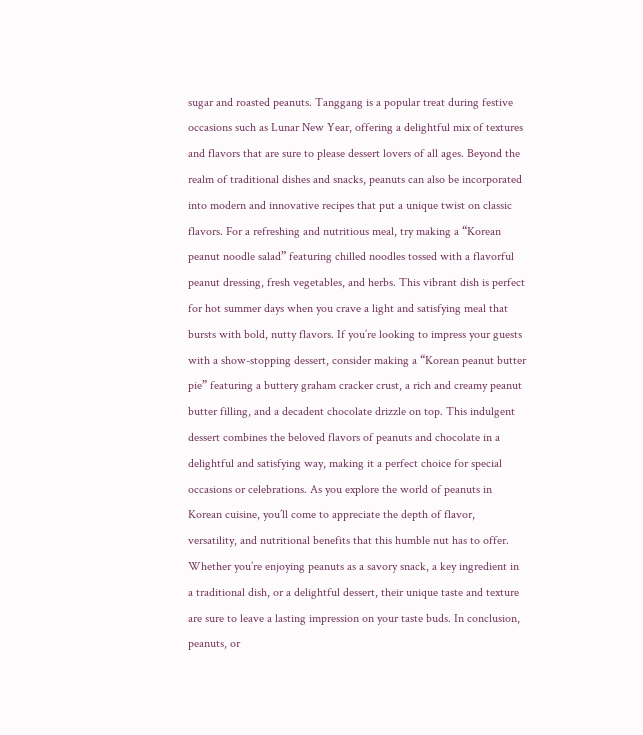sugar and roasted peanuts. Tanggang is a popular treat during festive occasions such as Lunar New Year, offering a delightful mix of textures and flavors that are sure to please dessert lovers of all ages. Beyond the realm of traditional dishes and snacks, peanuts can also be incorporated into modern and innovative recipes that put a unique twist on classic flavors. For a refreshing and nutritious meal, try making a “Korean peanut noodle salad” featuring chilled noodles tossed with a flavorful peanut dressing, fresh vegetables, and herbs. This vibrant dish is perfect for hot summer days when you crave a light and satisfying meal that bursts with bold, nutty flavors. If you’re looking to impress your guests with a show-stopping dessert, consider making a “Korean peanut butter pie” featuring a buttery graham cracker crust, a rich and creamy peanut butter filling, and a decadent chocolate drizzle on top. This indulgent dessert combines the beloved flavors of peanuts and chocolate in a delightful and satisfying way, making it a perfect choice for special occasions or celebrations. As you explore the world of peanuts in Korean cuisine, you’ll come to appreciate the depth of flavor, versatility, and nutritional benefits that this humble nut has to offer. Whether you’re enjoying peanuts as a savory snack, a key ingredient in a traditional dish, or a delightful dessert, their unique taste and texture are sure to leave a lasting impression on your taste buds. In conclusion, peanuts, or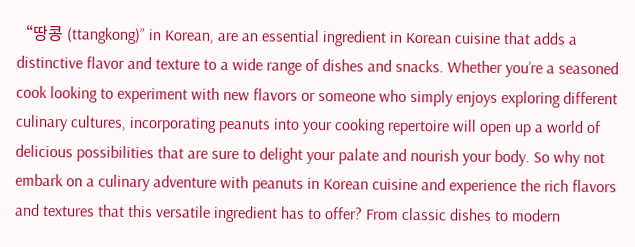“땅콩 (ttangkong)” in Korean, are an essential ingredient in Korean cuisine that adds a distinctive flavor and texture to a wide range of dishes and snacks. Whether you’re a seasoned cook looking to experiment with new flavors or someone who simply enjoys exploring different culinary cultures, incorporating peanuts into your cooking repertoire will open up a world of delicious possibilities that are sure to delight your palate and nourish your body. So why not embark on a culinary adventure with peanuts in Korean cuisine and experience the rich flavors and textures that this versatile ingredient has to offer? From classic dishes to modern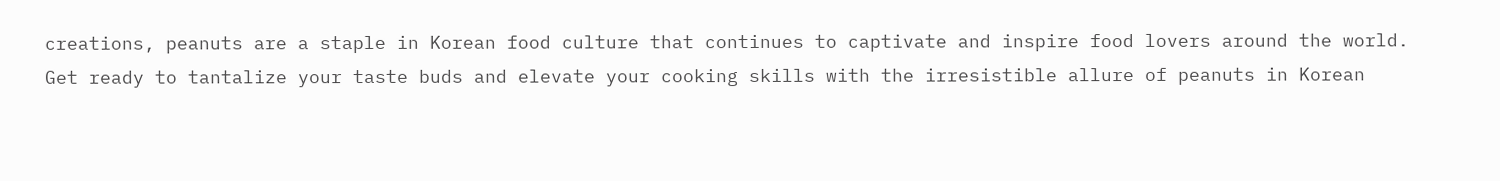creations, peanuts are a staple in Korean food culture that continues to captivate and inspire food lovers around the world. Get ready to tantalize your taste buds and elevate your cooking skills with the irresistible allure of peanuts in Korean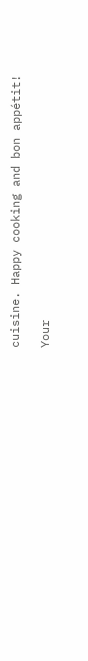cuisine. Happy cooking and bon appétit!

Your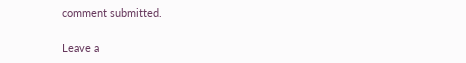comment submitted.

Leave a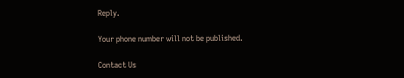Reply.

Your phone number will not be published.

Contact Us